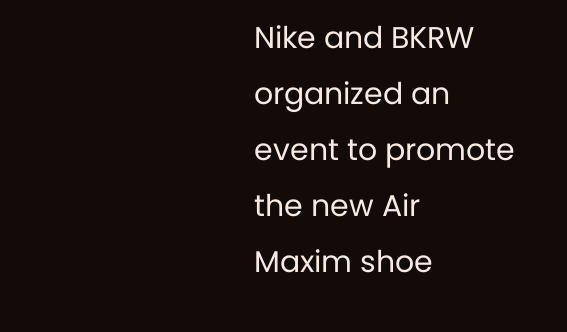Nike and BKRW organized an event to promote the new Air Maxim shoe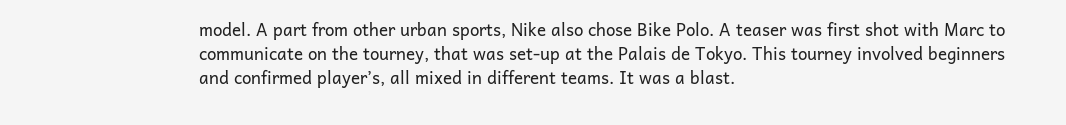model. A part from other urban sports, Nike also chose Bike Polo. A teaser was first shot with Marc to communicate on the tourney, that was set-up at the Palais de Tokyo. This tourney involved beginners and confirmed player’s, all mixed in different teams. It was a blast.